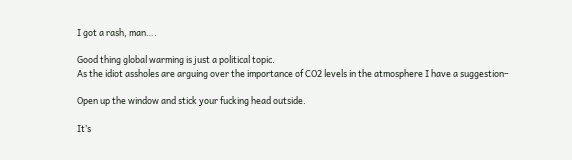I got a rash, man….

Good thing global warming is just a political topic.
As the idiot assholes are arguing over the importance of CO2 levels in the atmosphere I have a suggestion–

Open up the window and stick your fucking head outside.

It’s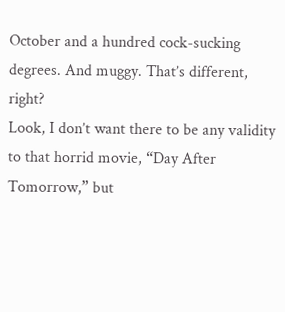October and a hundred cock-sucking degrees. And muggy. That’s different, right?
Look, I don’t want there to be any validity to that horrid movie, “Day After Tomorrow,” but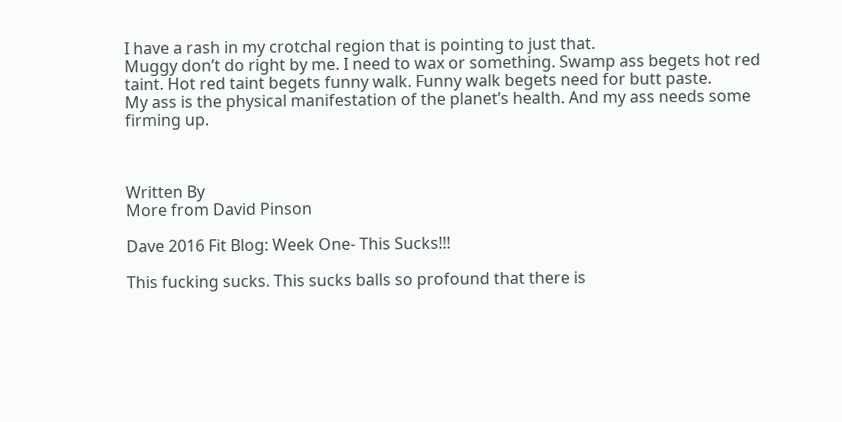I have a rash in my crotchal region that is pointing to just that.
Muggy don’t do right by me. I need to wax or something. Swamp ass begets hot red taint. Hot red taint begets funny walk. Funny walk begets need for butt paste.
My ass is the physical manifestation of the planet’s health. And my ass needs some firming up.



Written By
More from David Pinson

Dave 2016 Fit Blog: Week One- This Sucks!!!

This fucking sucks. This sucks balls so profound that there is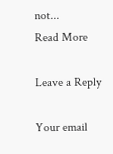not...
Read More

Leave a Reply

Your email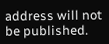address will not be published.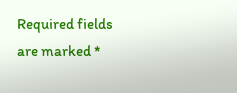Required fields are marked *